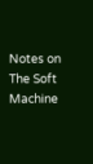Notes on The Soft Machine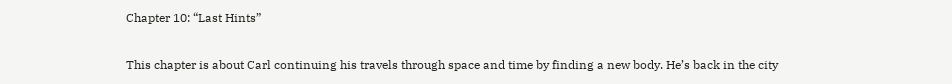Chapter 10: “Last Hints”

This chapter is about Carl continuing his travels through space and time by finding a new body. He’s back in the city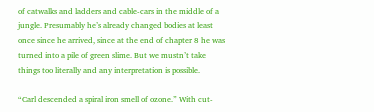of catwalks and ladders and cable-cars in the middle of a jungle. Presumably he’s already changed bodies at least once since he arrived, since at the end of chapter 8 he was turned into a pile of green slime. But we mustn’t take things too literally and any interpretation is possible.

“Carl descended a spiral iron smell of ozone.” With cut-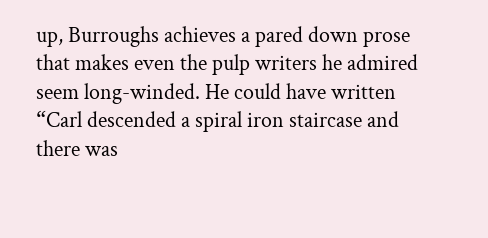up, Burroughs achieves a pared down prose that makes even the pulp writers he admired seem long-winded. He could have written “Carl descended a spiral iron staircase and there was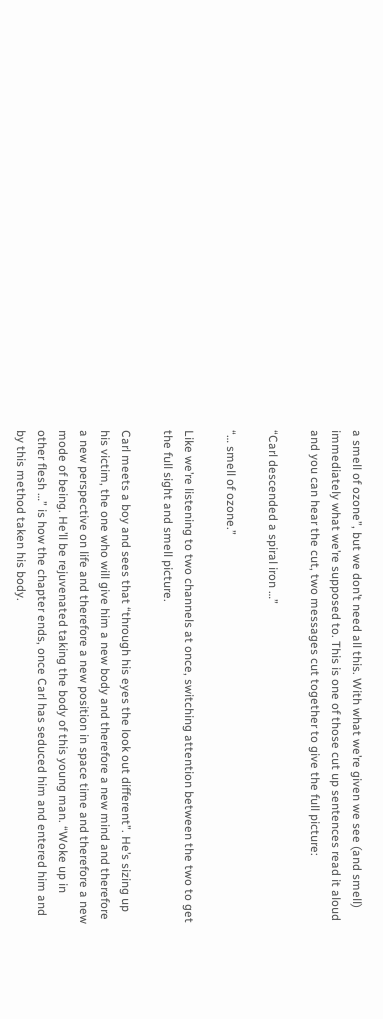a smell of ozone”, but we don’t need all this. With what we’re given we see (and smell) immediately what we’re supposed to. This is one of those cut up sentences read it aloud and you can hear the cut, two messages cut together to give the full picture:

“Carl descended a spiral iron …”

“… smell of ozone.”

Like we’re listening to two channels at once, switching attention between the two to get the full sight and smell picture.

Carl meets a boy and sees that “through his eyes the look out different”. He’s sizing up his victim, the one who will give him a new body and therefore a new mind and therefore a new perspective on life and therefore a new position in space time and therefore a new mode of being. He’ll be rejuvenated taking the body of this young man. “Woke up in other flesh …” is how the chapter ends, once Carl has seduced him and entered him and by this method taken his body.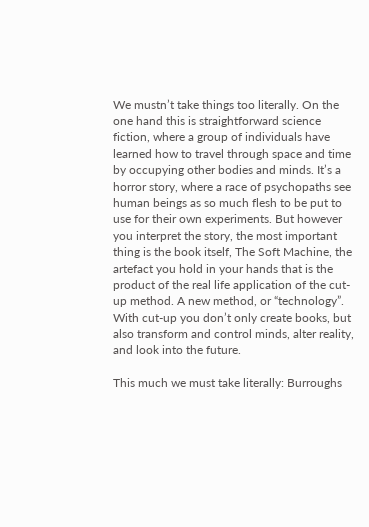We mustn’t take things too literally. On the one hand this is straightforward science fiction, where a group of individuals have learned how to travel through space and time by occupying other bodies and minds. It’s a horror story, where a race of psychopaths see human beings as so much flesh to be put to use for their own experiments. But however you interpret the story, the most important thing is the book itself, The Soft Machine, the artefact you hold in your hands that is the product of the real life application of the cut-up method. A new method, or “technology”. With cut-up you don’t only create books, but also transform and control minds, alter reality, and look into the future.

This much we must take literally: Burroughs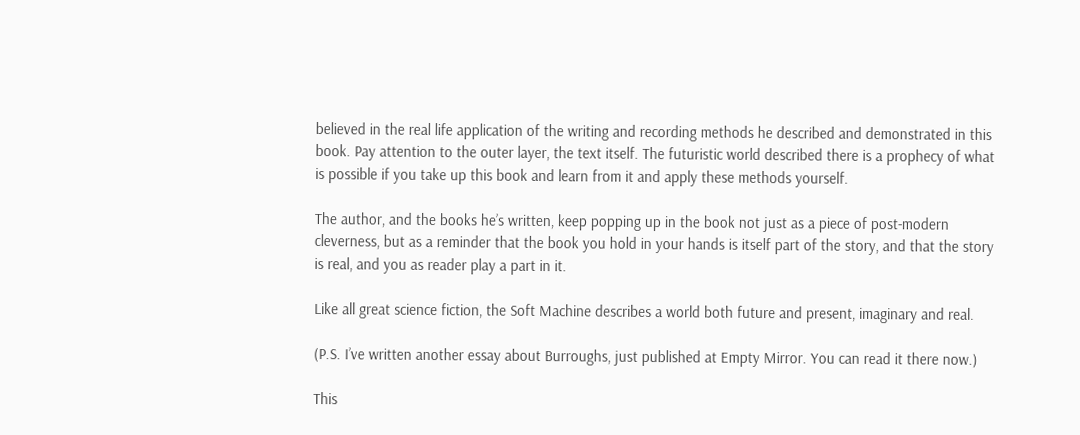believed in the real life application of the writing and recording methods he described and demonstrated in this book. Pay attention to the outer layer, the text itself. The futuristic world described there is a prophecy of what is possible if you take up this book and learn from it and apply these methods yourself.

The author, and the books he’s written, keep popping up in the book not just as a piece of post-modern cleverness, but as a reminder that the book you hold in your hands is itself part of the story, and that the story is real, and you as reader play a part in it.

Like all great science fiction, the Soft Machine describes a world both future and present, imaginary and real.

(P.S. I’ve written another essay about Burroughs, just published at Empty Mirror. You can read it there now.)

This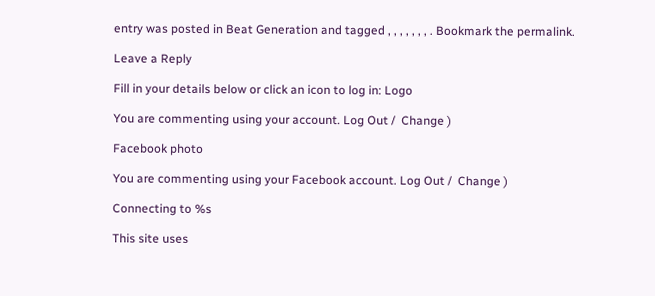entry was posted in Beat Generation and tagged , , , , , , , . Bookmark the permalink.

Leave a Reply

Fill in your details below or click an icon to log in: Logo

You are commenting using your account. Log Out /  Change )

Facebook photo

You are commenting using your Facebook account. Log Out /  Change )

Connecting to %s

This site uses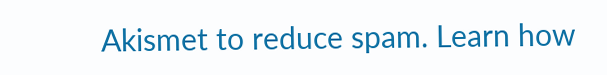Akismet to reduce spam. Learn how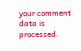your comment data is processed.